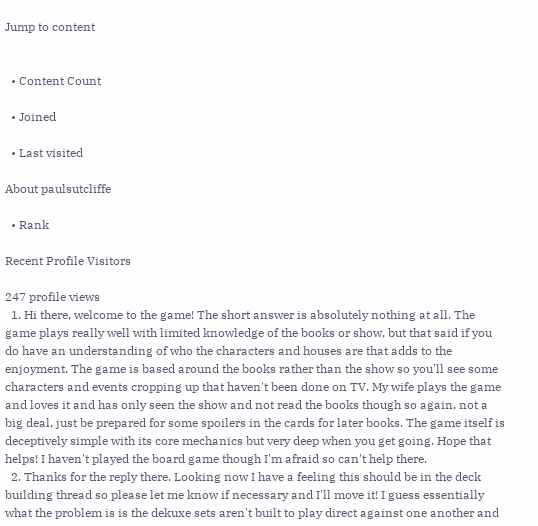Jump to content


  • Content Count

  • Joined

  • Last visited

About paulsutcliffe

  • Rank

Recent Profile Visitors

247 profile views
  1. Hi there, welcome to the game! The short answer is absolutely nothing at all. The game plays really well with limited knowledge of the books or show, but that said if you do have an understanding of who the characters and houses are that adds to the enjoyment. The game is based around the books rather than the show so you'll see some characters and events cropping up that haven't been done on TV. My wife plays the game and loves it and has only seen the show and not read the books though so again, not a big deal, just be prepared for some spoilers in the cards for later books. The game itself is deceptively simple with its core mechanics but very deep when you get going. Hope that helps! I haven't played the board game though I'm afraid so can't help there.
  2. Thanks for the reply there. Looking now I have a feeling this should be in the deck building thread so please let me know if necessary and I'll move it! I guess essentially what the problem is is the dekuxe sets aren't built to play direct against one another and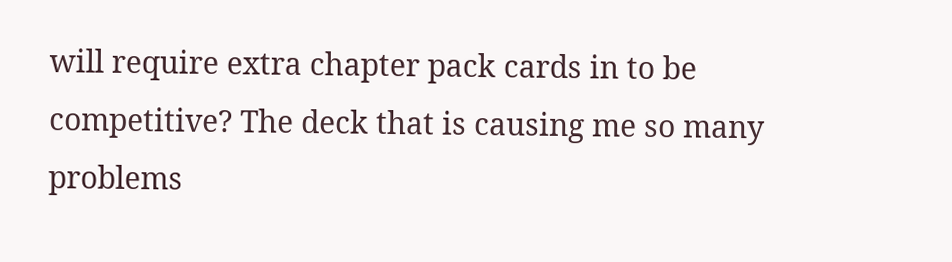will require extra chapter pack cards in to be competitive? The deck that is causing me so many problems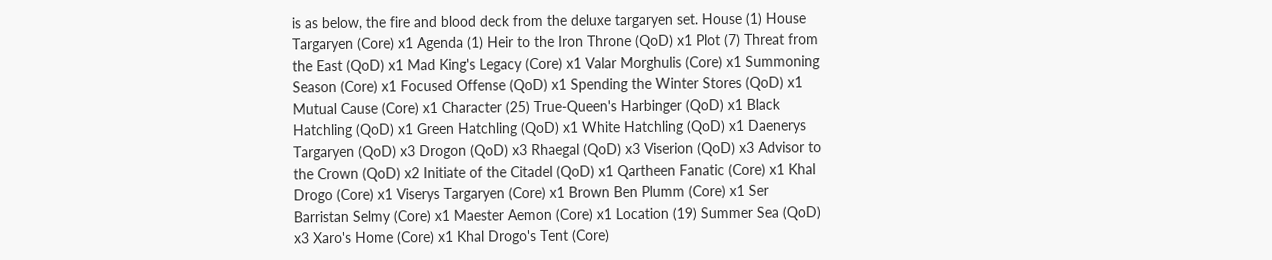is as below, the fire and blood deck from the deluxe targaryen set. House (1) House Targaryen (Core) x1 Agenda (1) Heir to the Iron Throne (QoD) x1 Plot (7) Threat from the East (QoD) x1 Mad King's Legacy (Core) x1 Valar Morghulis (Core) x1 Summoning Season (Core) x1 Focused Offense (QoD) x1 Spending the Winter Stores (QoD) x1 Mutual Cause (Core) x1 Character (25) True-Queen's Harbinger (QoD) x1 Black Hatchling (QoD) x1 Green Hatchling (QoD) x1 White Hatchling (QoD) x1 Daenerys Targaryen (QoD) x3 Drogon (QoD) x3 Rhaegal (QoD) x3 Viserion (QoD) x3 Advisor to the Crown (QoD) x2 Initiate of the Citadel (QoD) x1 Qartheen Fanatic (Core) x1 Khal Drogo (Core) x1 Viserys Targaryen (Core) x1 Brown Ben Plumm (Core) x1 Ser Barristan Selmy (Core) x1 Maester Aemon (Core) x1 Location (19) Summer Sea (QoD) x3 Xaro's Home (Core) x1 Khal Drogo's Tent (Core)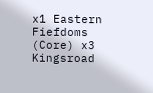x1 Eastern Fiefdoms (Core) x3 Kingsroad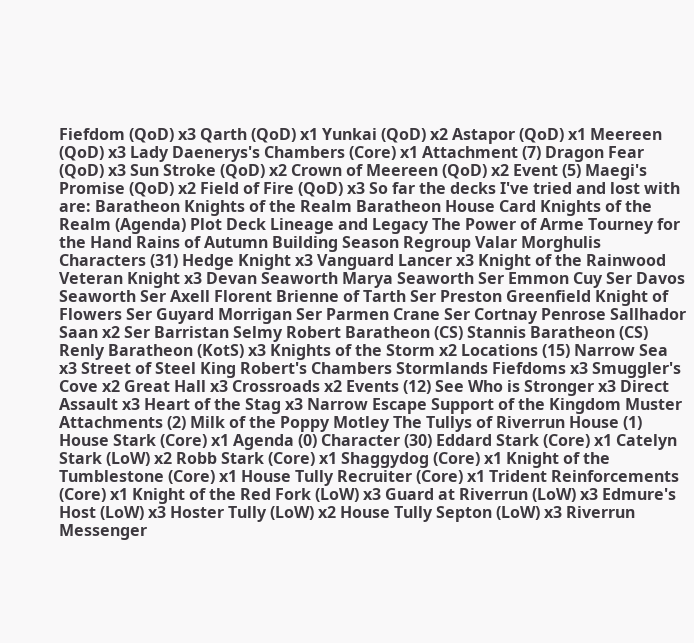Fiefdom (QoD) x3 Qarth (QoD) x1 Yunkai (QoD) x2 Astapor (QoD) x1 Meereen (QoD) x3 Lady Daenerys's Chambers (Core) x1 Attachment (7) Dragon Fear (QoD) x3 Sun Stroke (QoD) x2 Crown of Meereen (QoD) x2 Event (5) Maegi's Promise (QoD) x2 Field of Fire (QoD) x3 So far the decks I've tried and lost with are: Baratheon Knights of the Realm Baratheon House Card Knights of the Realm (Agenda) Plot Deck Lineage and Legacy The Power of Arme Tourney for the Hand Rains of Autumn Building Season Regroup Valar Morghulis Characters (31) Hedge Knight x3 Vanguard Lancer x3 Knight of the Rainwood Veteran Knight x3 Devan Seaworth Marya Seaworth Ser Emmon Cuy Ser Davos Seaworth Ser Axell Florent Brienne of Tarth Ser Preston Greenfield Knight of Flowers Ser Guyard Morrigan Ser Parmen Crane Ser Cortnay Penrose Sallhador Saan x2 Ser Barristan Selmy Robert Baratheon (CS) Stannis Baratheon (CS) Renly Baratheon (KotS) x3 Knights of the Storm x2 Locations (15) Narrow Sea x3 Street of Steel King Robert's Chambers Stormlands Fiefdoms x3 Smuggler's Cove x2 Great Hall x3 Crossroads x2 Events (12) See Who is Stronger x3 Direct Assault x3 Heart of the Stag x3 Narrow Escape Support of the Kingdom Muster Attachments (2) Milk of the Poppy Motley The Tullys of Riverrun House (1) House Stark (Core) x1 Agenda (0) Character (30) Eddard Stark (Core) x1 Catelyn Stark (LoW) x2 Robb Stark (Core) x1 Shaggydog (Core) x1 Knight of the Tumblestone (Core) x1 House Tully Recruiter (Core) x1 Trident Reinforcements (Core) x1 Knight of the Red Fork (LoW) x3 Guard at Riverrun (LoW) x3 Edmure's Host (LoW) x3 Hoster Tully (LoW) x2 House Tully Septon (LoW) x3 Riverrun Messenger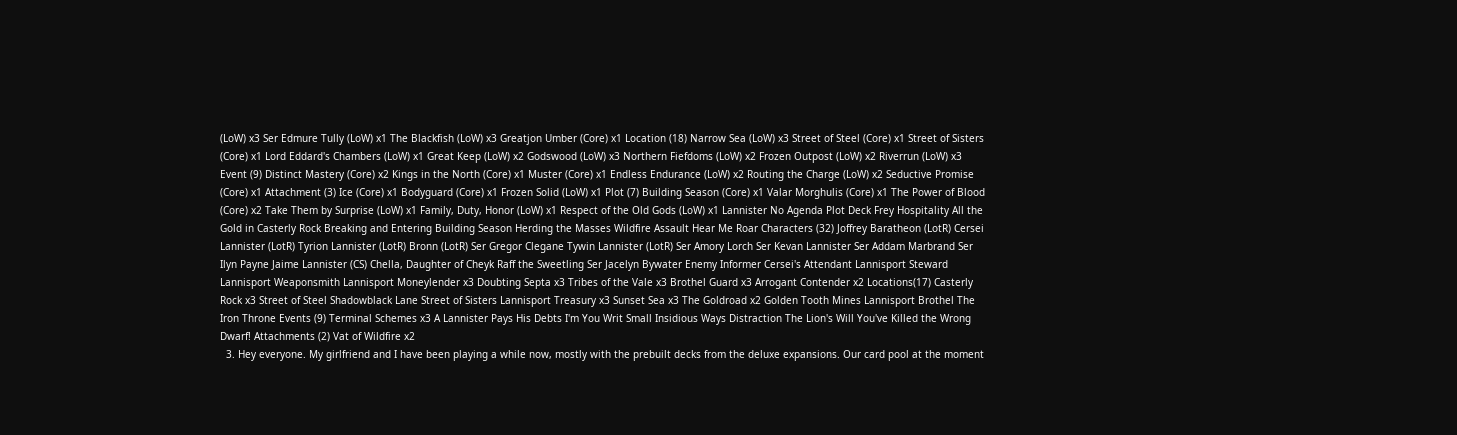(LoW) x3 Ser Edmure Tully (LoW) x1 The Blackfish (LoW) x3 Greatjon Umber (Core) x1 Location (18) Narrow Sea (LoW) x3 Street of Steel (Core) x1 Street of Sisters (Core) x1 Lord Eddard's Chambers (LoW) x1 Great Keep (LoW) x2 Godswood (LoW) x3 Northern Fiefdoms (LoW) x2 Frozen Outpost (LoW) x2 Riverrun (LoW) x3 Event (9) Distinct Mastery (Core) x2 Kings in the North (Core) x1 Muster (Core) x1 Endless Endurance (LoW) x2 Routing the Charge (LoW) x2 Seductive Promise (Core) x1 Attachment (3) Ice (Core) x1 Bodyguard (Core) x1 Frozen Solid (LoW) x1 Plot (7) Building Season (Core) x1 Valar Morghulis (Core) x1 The Power of Blood (Core) x2 Take Them by Surprise (LoW) x1 Family, Duty, Honor (LoW) x1 Respect of the Old Gods (LoW) x1 Lannister No Agenda Plot Deck Frey Hospitality All the Gold in Casterly Rock Breaking and Entering Building Season Herding the Masses Wildfire Assault Hear Me Roar Characters (32) Joffrey Baratheon (LotR) Cersei Lannister (LotR) Tyrion Lannister (LotR) Bronn (LotR) Ser Gregor Clegane Tywin Lannister (LotR) Ser Amory Lorch Ser Kevan Lannister Ser Addam Marbrand Ser Ilyn Payne Jaime Lannister (CS) Chella, Daughter of Cheyk Raff the Sweetling Ser Jacelyn Bywater Enemy Informer Cersei's Attendant Lannisport Steward Lannisport Weaponsmith Lannisport Moneylender x3 Doubting Septa x3 Tribes of the Vale x3 Brothel Guard x3 Arrogant Contender x2 Locations(17) Casterly Rock x3 Street of Steel Shadowblack Lane Street of Sisters Lannisport Treasury x3 Sunset Sea x3 The Goldroad x2 Golden Tooth Mines Lannisport Brothel The Iron Throne Events (9) Terminal Schemes x3 A Lannister Pays His Debts I'm You Writ Small Insidious Ways Distraction The Lion's Will You've Killed the Wrong Dwarf! Attachments (2) Vat of Wildfire x2
  3. Hey everyone. My girlfriend and I have been playing a while now, mostly with the prebuilt decks from the deluxe expansions. Our card pool at the moment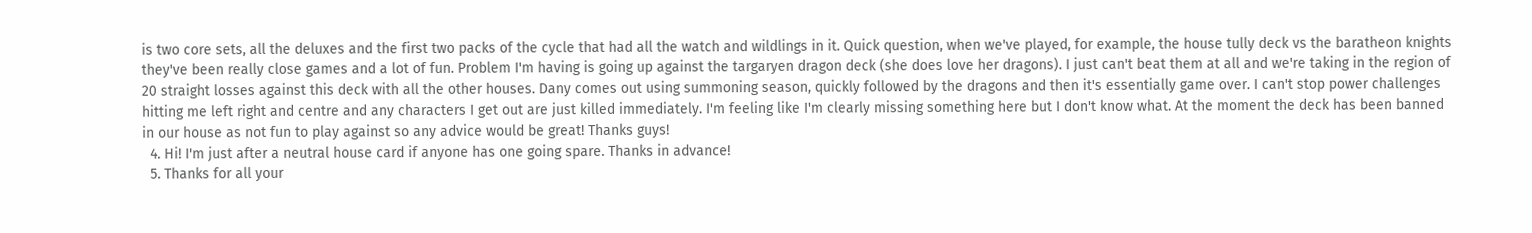is two core sets, all the deluxes and the first two packs of the cycle that had all the watch and wildlings in it. Quick question, when we've played, for example, the house tully deck vs the baratheon knights they've been really close games and a lot of fun. Problem I'm having is going up against the targaryen dragon deck (she does love her dragons). I just can't beat them at all and we're taking in the region of 20 straight losses against this deck with all the other houses. Dany comes out using summoning season, quickly followed by the dragons and then it's essentially game over. I can't stop power challenges hitting me left right and centre and any characters I get out are just killed immediately. I'm feeling like I'm clearly missing something here but I don't know what. At the moment the deck has been banned in our house as not fun to play against so any advice would be great! Thanks guys!
  4. Hi! I'm just after a neutral house card if anyone has one going spare. Thanks in advance!
  5. Thanks for all your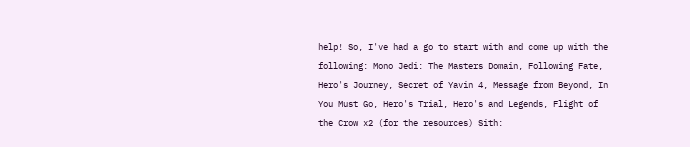help! So, I've had a go to start with and come up with the following: Mono Jedi: The Masters Domain, Following Fate, Hero's Journey, Secret of Yavin 4, Message from Beyond, In You Must Go, Hero's Trial, Hero's and Legends, Flight of the Crow x2 (for the resources) Sith: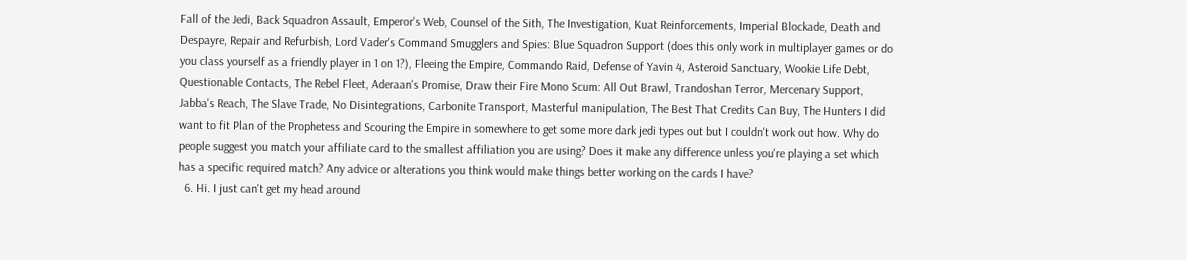Fall of the Jedi, Back Squadron Assault, Emperor's Web, Counsel of the Sith, The Investigation, Kuat Reinforcements, Imperial Blockade, Death and Despayre, Repair and Refurbish, Lord Vader's Command Smugglers and Spies: Blue Squadron Support (does this only work in multiplayer games or do you class yourself as a friendly player in 1 on 1?), Fleeing the Empire, Commando Raid, Defense of Yavin 4, Asteroid Sanctuary, Wookie Life Debt, Questionable Contacts, The Rebel Fleet, Aderaan's Promise, Draw their Fire Mono Scum: All Out Brawl, Trandoshan Terror, Mercenary Support, Jabba's Reach, The Slave Trade, No Disintegrations, Carbonite Transport, Masterful manipulation, The Best That Credits Can Buy, The Hunters I did want to fit Plan of the Prophetess and Scouring the Empire in somewhere to get some more dark jedi types out but I couldn't work out how. Why do people suggest you match your affiliate card to the smallest affiliation you are using? Does it make any difference unless you're playing a set which has a specific required match? Any advice or alterations you think would make things better working on the cards I have?
  6. Hi. I just can't get my head around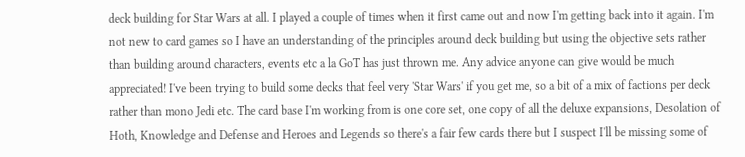deck building for Star Wars at all. I played a couple of times when it first came out and now I'm getting back into it again. I'm not new to card games so I have an understanding of the principles around deck building but using the objective sets rather than building around characters, events etc a la GoT has just thrown me. Any advice anyone can give would be much appreciated! I've been trying to build some decks that feel very 'Star Wars' if you get me, so a bit of a mix of factions per deck rather than mono Jedi etc. The card base I'm working from is one core set, one copy of all the deluxe expansions, Desolation of Hoth, Knowledge and Defense and Heroes and Legends so there's a fair few cards there but I suspect I'll be missing some of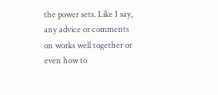the power sets. Like I say, any advice or comments on works well together or even how to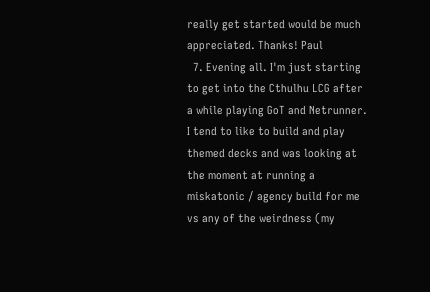really get started would be much appreciated. Thanks! Paul
  7. Evening all. I'm just starting to get into the Cthulhu LCG after a while playing GoT and Netrunner. I tend to like to build and play themed decks and was looking at the moment at running a miskatonic / agency build for me vs any of the weirdness (my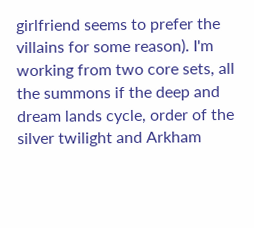girlfriend seems to prefer the villains for some reason). I'm working from two core sets, all the summons if the deep and dream lands cycle, order of the silver twilight and Arkham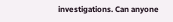investigations. Can anyone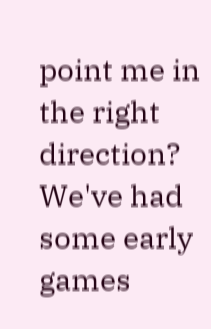point me in the right direction? We've had some early games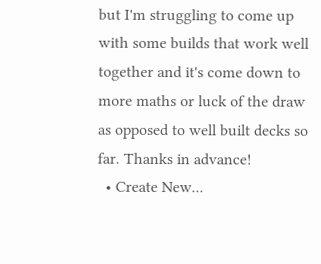but I'm struggling to come up with some builds that work well together and it's come down to more maths or luck of the draw as opposed to well built decks so far. Thanks in advance!
  • Create New...